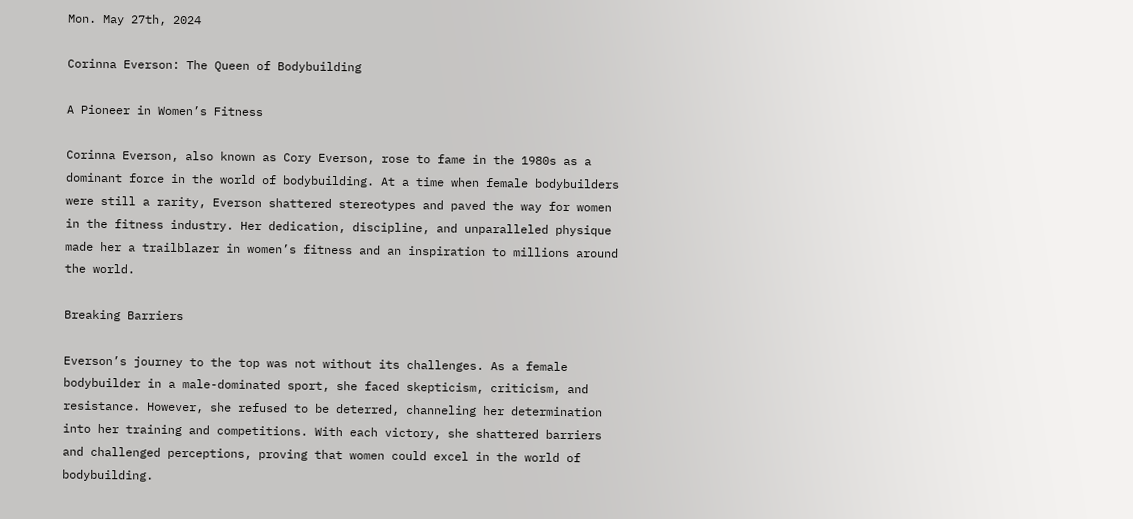Mon. May 27th, 2024

Corinna Everson: The Queen of Bodybuilding

A Pioneer in Women’s Fitness

Corinna Everson, also known as Cory Everson, rose to fame in the 1980s as a dominant force in the world of bodybuilding. At a time when female bodybuilders were still a rarity, Everson shattered stereotypes and paved the way for women in the fitness industry. Her dedication, discipline, and unparalleled physique made her a trailblazer in women’s fitness and an inspiration to millions around the world.

Breaking Barriers

Everson’s journey to the top was not without its challenges. As a female bodybuilder in a male-dominated sport, she faced skepticism, criticism, and resistance. However, she refused to be deterred, channeling her determination into her training and competitions. With each victory, she shattered barriers and challenged perceptions, proving that women could excel in the world of bodybuilding.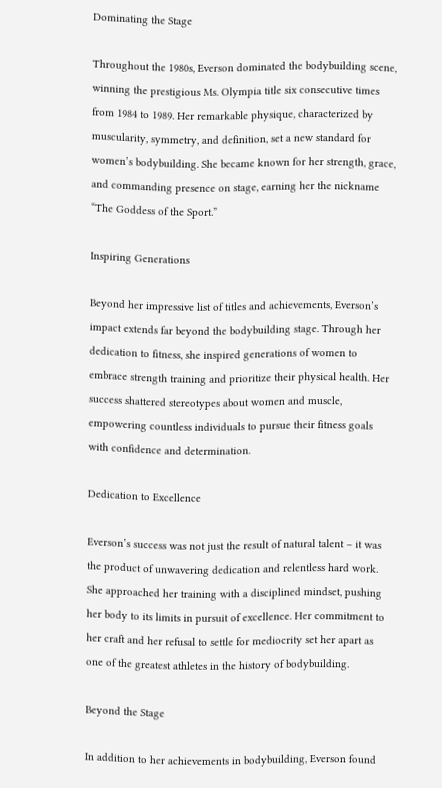Dominating the Stage

Throughout the 1980s, Everson dominated the bodybuilding scene, winning the prestigious Ms. Olympia title six consecutive times from 1984 to 1989. Her remarkable physique, characterized by muscularity, symmetry, and definition, set a new standard for women’s bodybuilding. She became known for her strength, grace, and commanding presence on stage, earning her the nickname “The Goddess of the Sport.”

Inspiring Generations

Beyond her impressive list of titles and achievements, Everson’s impact extends far beyond the bodybuilding stage. Through her dedication to fitness, she inspired generations of women to embrace strength training and prioritize their physical health. Her success shattered stereotypes about women and muscle, empowering countless individuals to pursue their fitness goals with confidence and determination.

Dedication to Excellence

Everson’s success was not just the result of natural talent – it was the product of unwavering dedication and relentless hard work. She approached her training with a disciplined mindset, pushing her body to its limits in pursuit of excellence. Her commitment to her craft and her refusal to settle for mediocrity set her apart as one of the greatest athletes in the history of bodybuilding.

Beyond the Stage

In addition to her achievements in bodybuilding, Everson found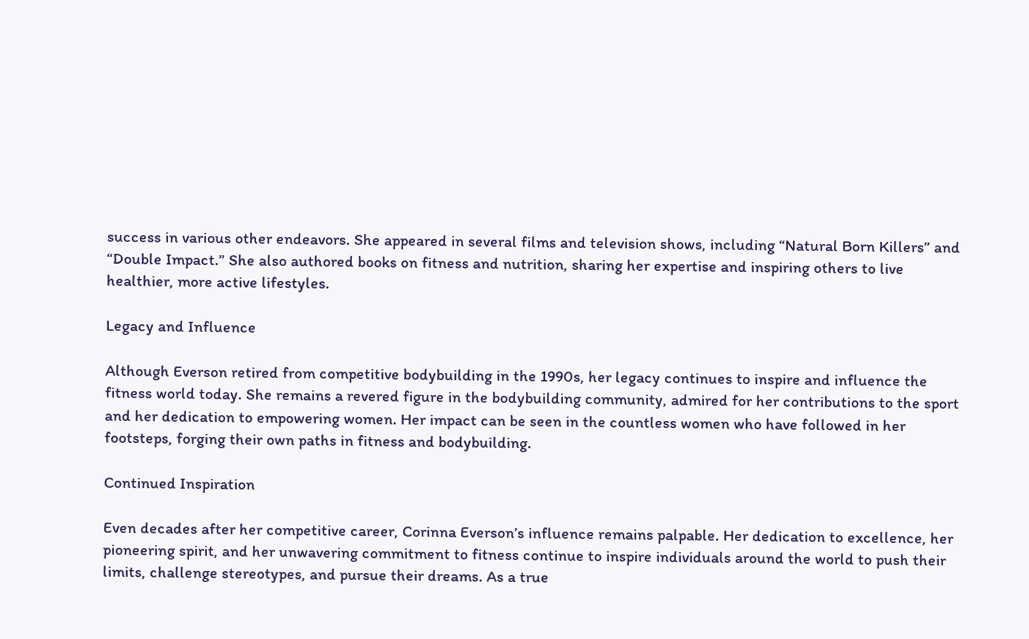success in various other endeavors. She appeared in several films and television shows, including “Natural Born Killers” and “Double Impact.” She also authored books on fitness and nutrition, sharing her expertise and inspiring others to live healthier, more active lifestyles.

Legacy and Influence

Although Everson retired from competitive bodybuilding in the 1990s, her legacy continues to inspire and influence the fitness world today. She remains a revered figure in the bodybuilding community, admired for her contributions to the sport and her dedication to empowering women. Her impact can be seen in the countless women who have followed in her footsteps, forging their own paths in fitness and bodybuilding.

Continued Inspiration

Even decades after her competitive career, Corinna Everson’s influence remains palpable. Her dedication to excellence, her pioneering spirit, and her unwavering commitment to fitness continue to inspire individuals around the world to push their limits, challenge stereotypes, and pursue their dreams. As a true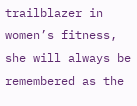trailblazer in women’s fitness, she will always be remembered as the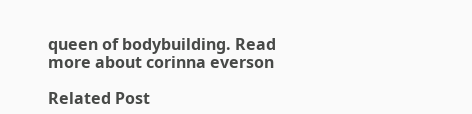queen of bodybuilding. Read more about corinna everson

Related Post